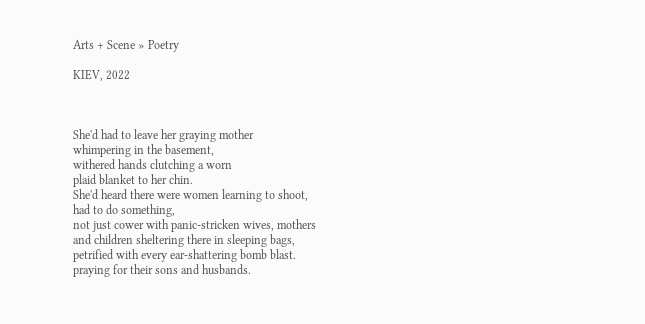Arts + Scene » Poetry

KIEV, 2022



She'd had to leave her graying mother
whimpering in the basement,
withered hands clutching a worn
plaid blanket to her chin.
She'd heard there were women learning to shoot,
had to do something,
not just cower with panic-stricken wives, mothers
and children sheltering there in sleeping bags,
petrified with every ear-shattering bomb blast.
praying for their sons and husbands.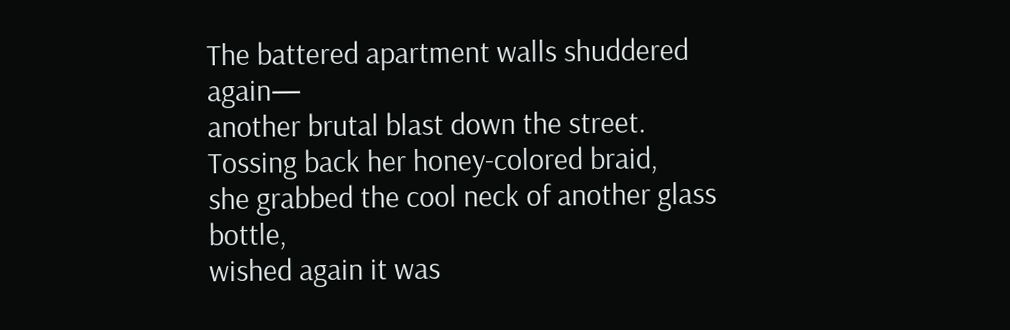The battered apartment walls shuddered again—
another brutal blast down the street.
Tossing back her honey-colored braid,
she grabbed the cool neck of another glass bottle,
wished again it was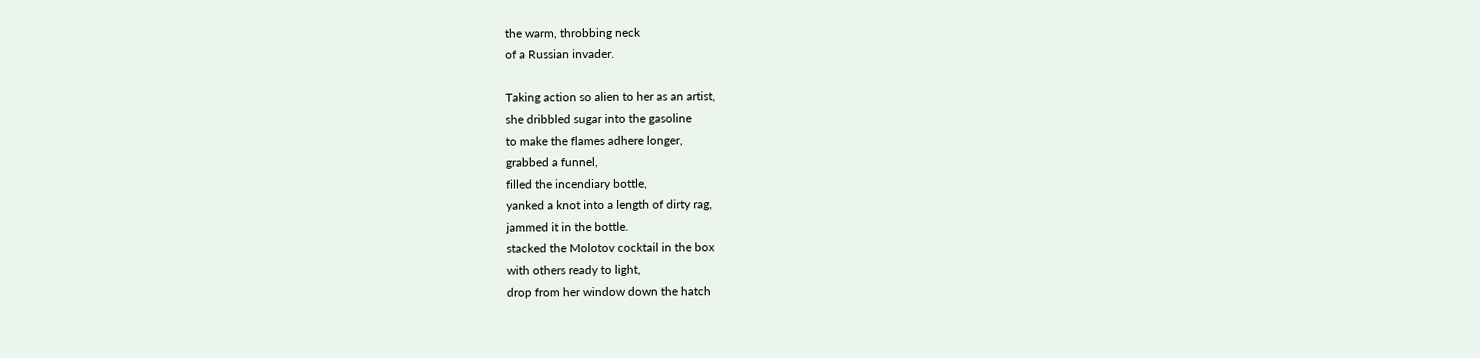the warm, throbbing neck
of a Russian invader.

Taking action so alien to her as an artist,
she dribbled sugar into the gasoline
to make the flames adhere longer,
grabbed a funnel,
filled the incendiary bottle,
yanked a knot into a length of dirty rag,
jammed it in the bottle.
stacked the Molotov cocktail in the box
with others ready to light,
drop from her window down the hatch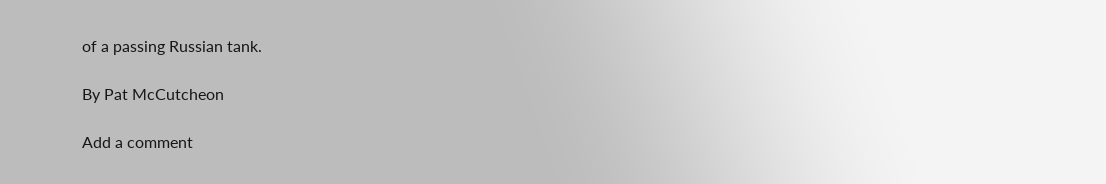of a passing Russian tank.

By Pat McCutcheon

Add a comment